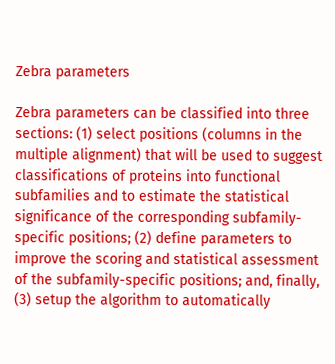Zebra parameters

Zebra parameters can be classified into three sections: (1) select positions (columns in the multiple alignment) that will be used to suggest classifications of proteins into functional subfamilies and to estimate the statistical significance of the corresponding subfamily-specific positions; (2) define parameters to improve the scoring and statistical assessment of the subfamily-specific positions; and, finally, (3) setup the algorithm to automatically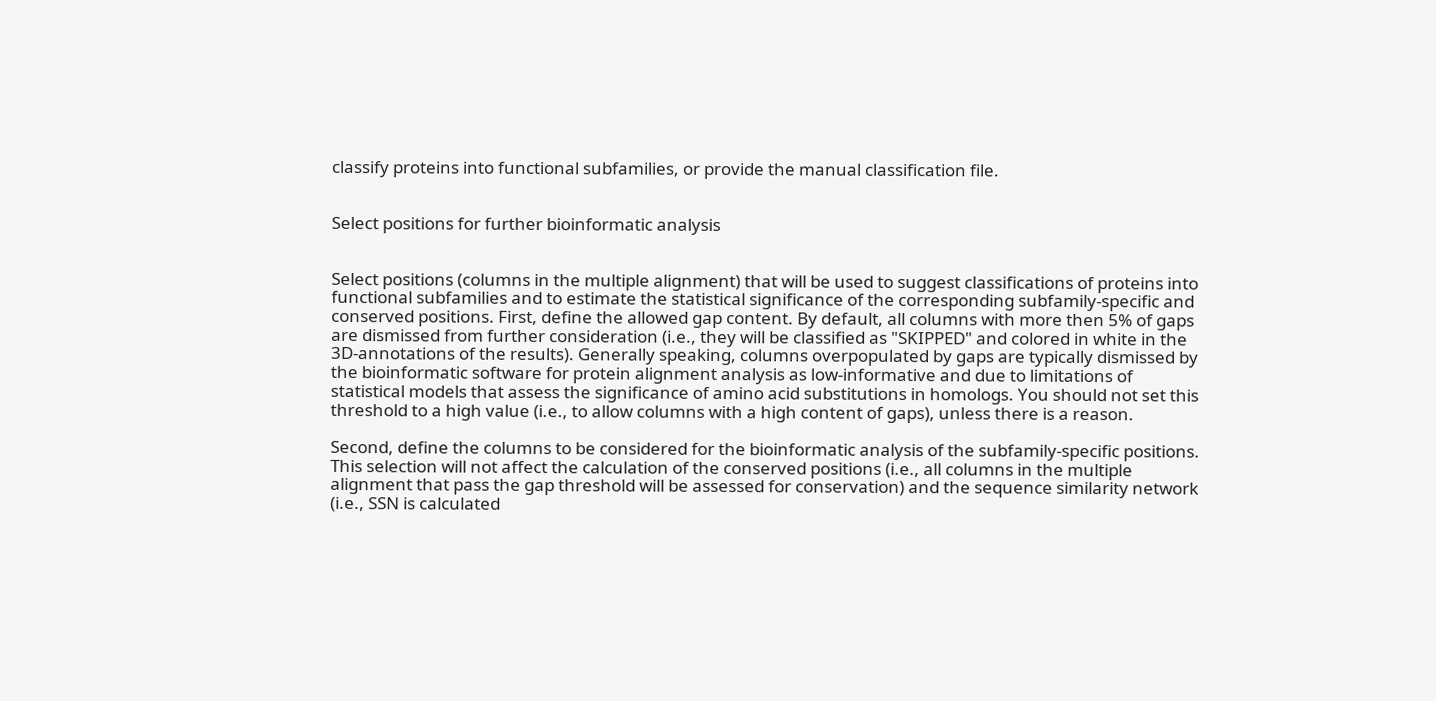classify proteins into functional subfamilies, or provide the manual classification file.


Select positions for further bioinformatic analysis


Select positions (columns in the multiple alignment) that will be used to suggest classifications of proteins into functional subfamilies and to estimate the statistical significance of the corresponding subfamily-specific and conserved positions. First, define the allowed gap content. By default, all columns with more then 5% of gaps are dismissed from further consideration (i.e., they will be classified as "SKIPPED" and colored in white in the 3D-annotations of the results). Generally speaking, columns overpopulated by gaps are typically dismissed by the bioinformatic software for protein alignment analysis as low-informative and due to limitations of statistical models that assess the significance of amino acid substitutions in homologs. You should not set this threshold to a high value (i.e., to allow columns with a high content of gaps), unless there is a reason.

Second, define the columns to be considered for the bioinformatic analysis of the subfamily-specific positions. This selection will not affect the calculation of the conserved positions (i.e., all columns in the multiple alignment that pass the gap threshold will be assessed for conservation) and the sequence similarity network (i.e., SSN is calculated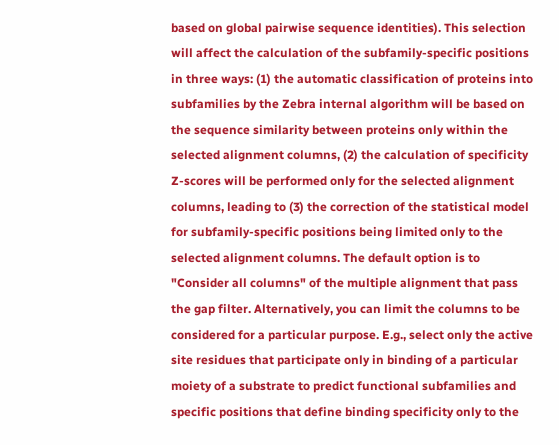based on global pairwise sequence identities). This selection will affect the calculation of the subfamily-specific positions in three ways: (1) the automatic classification of proteins into subfamilies by the Zebra internal algorithm will be based on the sequence similarity between proteins only within the selected alignment columns, (2) the calculation of specificity Z-scores will be performed only for the selected alignment columns, leading to (3) the correction of the statistical model for subfamily-specific positions being limited only to the selected alignment columns. The default option is to "Consider all columns" of the multiple alignment that pass the gap filter. Alternatively, you can limit the columns to be considered for a particular purpose. E.g., select only the active site residues that participate only in binding of a particular moiety of a substrate to predict functional subfamilies and specific positions that define binding specificity only to the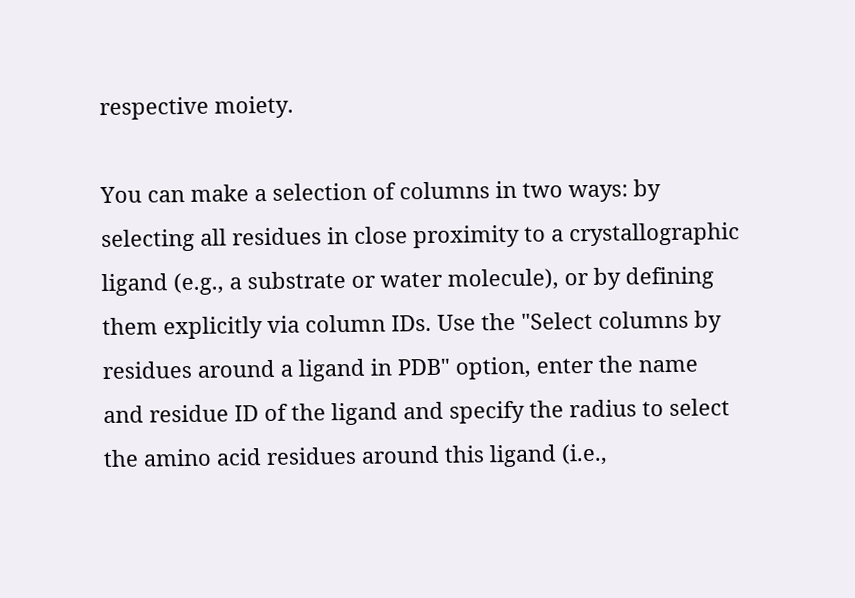respective moiety.

You can make a selection of columns in two ways: by selecting all residues in close proximity to a crystallographic ligand (e.g., a substrate or water molecule), or by defining them explicitly via column IDs. Use the "Select columns by residues around a ligand in PDB" option, enter the name and residue ID of the ligand and specify the radius to select the amino acid residues around this ligand (i.e.,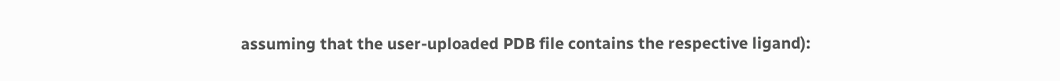assuming that the user-uploaded PDB file contains the respective ligand):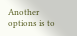Another options is to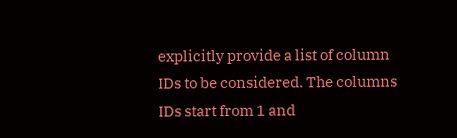explicitly provide a list of column IDs to be considered. The columns IDs start from 1 and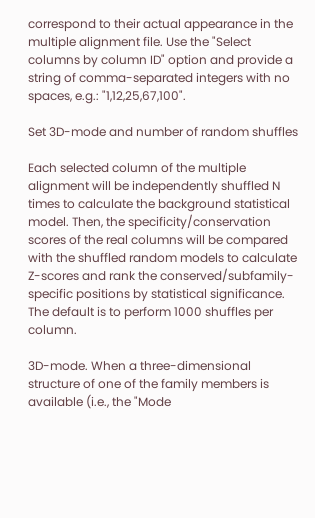correspond to their actual appearance in the multiple alignment file. Use the "Select columns by column ID" option and provide a string of comma-separated integers with no spaces, e.g.: "1,12,25,67,100".

Set 3D-mode and number of random shuffles

Each selected column of the multiple alignment will be independently shuffled N times to calculate the background statistical model. Then, the specificity/conservation scores of the real columns will be compared with the shuffled random models to calculate Z-scores and rank the conserved/subfamily-specific positions by statistical significance. The default is to perform 1000 shuffles per column.

3D-mode. When a three-dimensional structure of one of the family members is available (i.e., the "Mode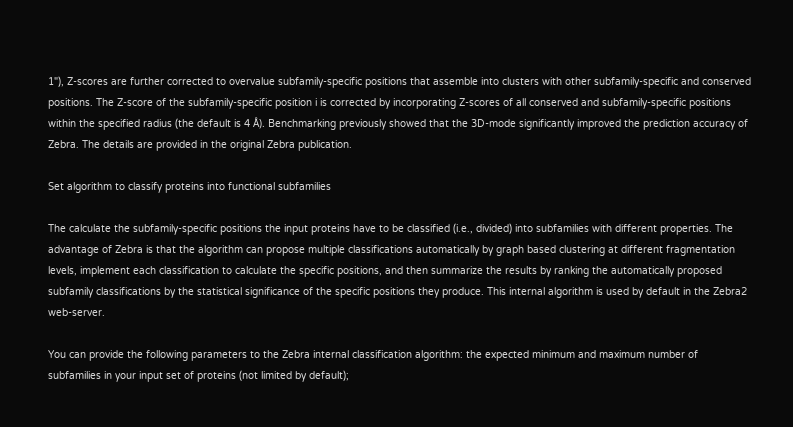1"), Z-scores are further corrected to overvalue subfamily-specific positions that assemble into clusters with other subfamily-specific and conserved positions. The Z-score of the subfamily-specific position i is corrected by incorporating Z-scores of all conserved and subfamily-specific positions within the specified radius (the default is 4 Å). Benchmarking previously showed that the 3D-mode significantly improved the prediction accuracy of Zebra. The details are provided in the original Zebra publication.

Set algorithm to classify proteins into functional subfamilies

The calculate the subfamily-specific positions the input proteins have to be classified (i.e., divided) into subfamilies with different properties. The advantage of Zebra is that the algorithm can propose multiple classifications automatically by graph based clustering at different fragmentation levels, implement each classification to calculate the specific positions, and then summarize the results by ranking the automatically proposed subfamily classifications by the statistical significance of the specific positions they produce. This internal algorithm is used by default in the Zebra2 web-server.

You can provide the following parameters to the Zebra internal classification algorithm: the expected minimum and maximum number of subfamilies in your input set of proteins (not limited by default);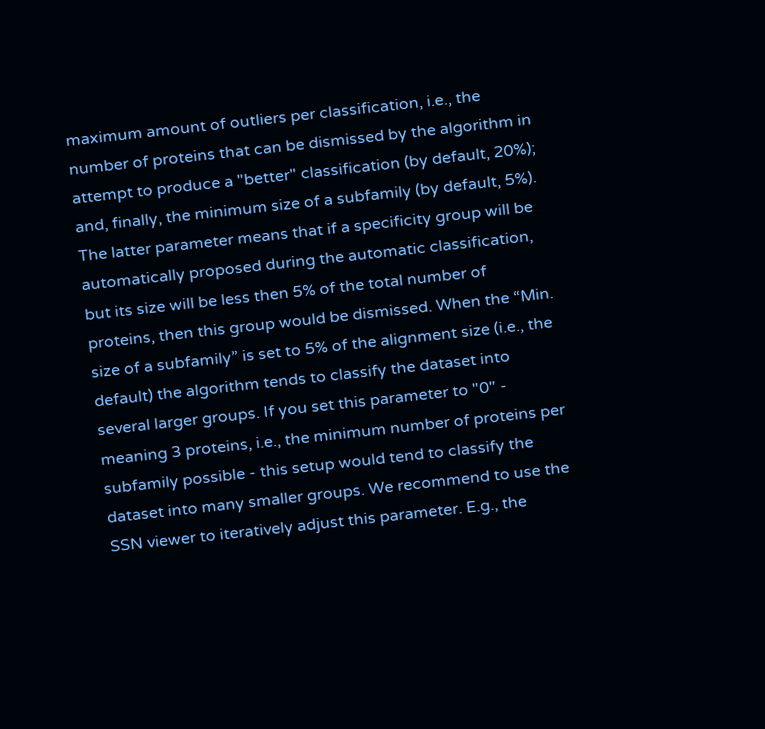maximum amount of outliers per classification, i.e., the number of proteins that can be dismissed by the algorithm in attempt to produce a "better" classification (by default, 20%); and, finally, the minimum size of a subfamily (by default, 5%). The latter parameter means that if a specificity group will be automatically proposed during the automatic classification, but its size will be less then 5% of the total number of proteins, then this group would be dismissed. When the “Min. size of a subfamily” is set to 5% of the alignment size (i.e., the default) the algorithm tends to classify the dataset into several larger groups. If you set this parameter to "0" - meaning 3 proteins, i.e., the minimum number of proteins per subfamily possible - this setup would tend to classify the dataset into many smaller groups. We recommend to use the SSN viewer to iteratively adjust this parameter. E.g., the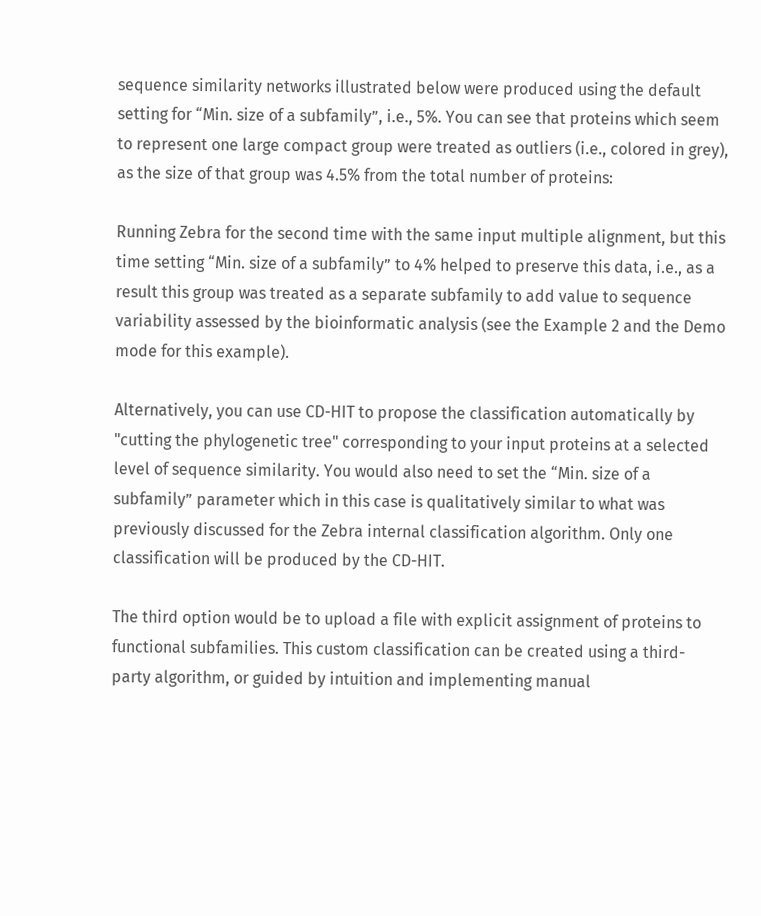sequence similarity networks illustrated below were produced using the default setting for “Min. size of a subfamily”, i.e., 5%. You can see that proteins which seem to represent one large compact group were treated as outliers (i.e., colored in grey), as the size of that group was 4.5% from the total number of proteins:

Running Zebra for the second time with the same input multiple alignment, but this time setting “Min. size of a subfamily” to 4% helped to preserve this data, i.e., as a result this group was treated as a separate subfamily to add value to sequence variability assessed by the bioinformatic analysis (see the Example 2 and the Demo mode for this example).

Alternatively, you can use CD-HIT to propose the classification automatically by "cutting the phylogenetic tree" corresponding to your input proteins at a selected level of sequence similarity. You would also need to set the “Min. size of a subfamily” parameter which in this case is qualitatively similar to what was previously discussed for the Zebra internal classification algorithm. Only one classification will be produced by the CD-HIT.

The third option would be to upload a file with explicit assignment of proteins to functional subfamilies. This custom classification can be created using a third-party algorithm, or guided by intuition and implementing manual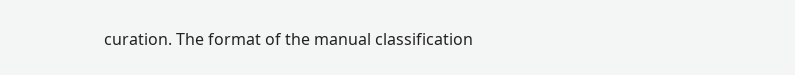curation. The format of the manual classification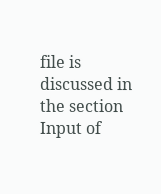file is discussed in the section Input of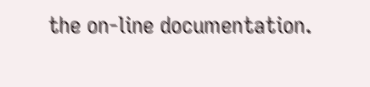the on-line documentation.